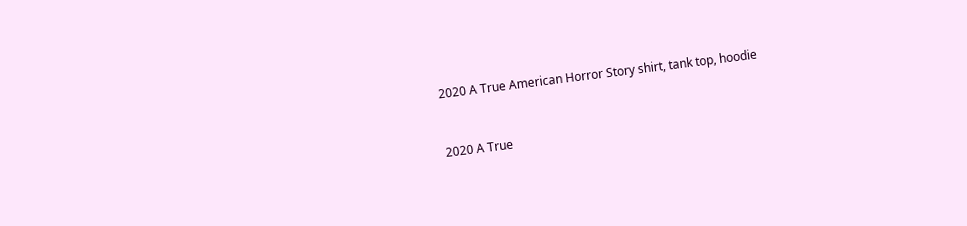2020 A True American Horror Story shirt, tank top, hoodie


2020 A True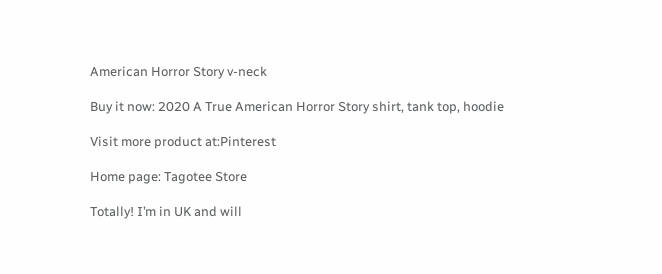American Horror Story v-neck

Buy it now: 2020 A True American Horror Story shirt, tank top, hoodie

Visit more product at:Pinterest

Home page: Tagotee Store

Totally! I’m in UK and will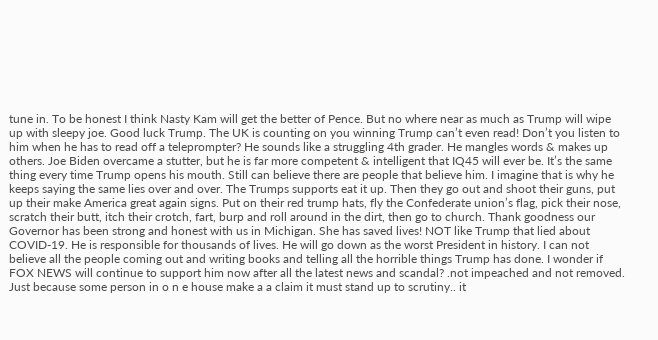tune in. To be honest I think Nasty Kam will get the better of Pence. But no where near as much as Trump will wipe up with sleepy joe. Good luck Trump. The UK is counting on you winning Trump can’t even read! Don’t you listen to him when he has to read off a teleprompter? He sounds like a struggling 4th grader. He mangles words & makes up others. Joe Biden overcame a stutter, but he is far more competent & intelligent that IQ45 will ever be. It’s the same thing every time Trump opens his mouth. Still can believe there are people that believe him. I imagine that is why he keeps saying the same lies over and over. The Trumps supports eat it up. Then they go out and shoot their guns, put up their make America great again signs. Put on their red trump hats, fly the Confederate union’s flag, pick their nose, scratch their butt, itch their crotch, fart, burp and roll around in the dirt, then go to church. Thank goodness our Governor has been strong and honest with us in Michigan. She has saved lives! NOT like Trump that lied about COVID-19. He is responsible for thousands of lives. He will go down as the worst President in history. I can not believe all the people coming out and writing books and telling all the horrible things Trump has done. I wonder if FOX NEWS will continue to support him now after all the latest news and scandal? .not impeached and not removed. Just because some person in o n e house make a a claim it must stand up to scrutiny.. it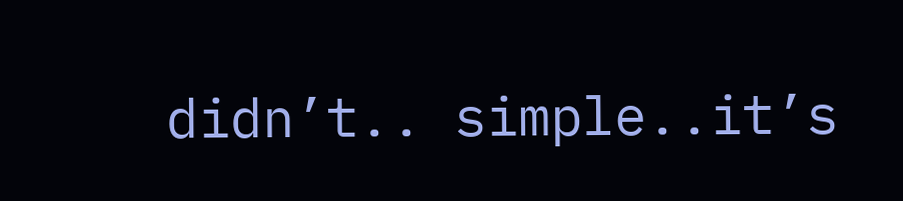didn’t.. simple..it’s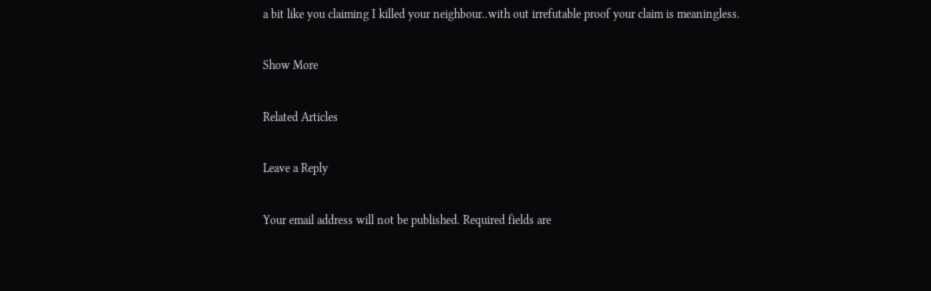a bit like you claiming I killed your neighbour..with out irrefutable proof your claim is meaningless.

Show More

Related Articles

Leave a Reply

Your email address will not be published. Required fields are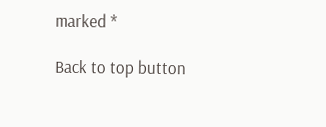marked *

Back to top button